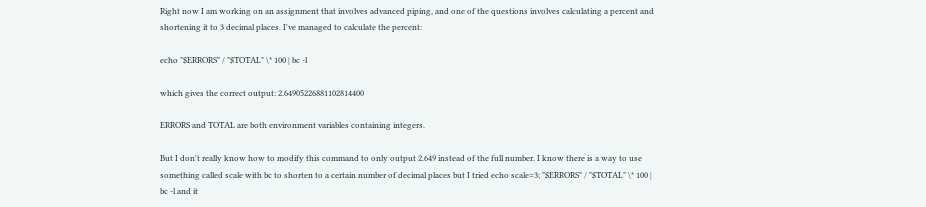Right now I am working on an assignment that involves advanced piping, and one of the questions involves calculating a percent and shortening it to 3 decimal places. I've managed to calculate the percent:

echo "$ERRORS" / "$TOTAL" \* 100 | bc -l

which gives the correct output: 2.64905226881102814400

ERRORS and TOTAL are both environment variables containing integers.

But I don't really know how to modify this command to only output 2.649 instead of the full number. I know there is a way to use something called scale with bc to shorten to a certain number of decimal places but I tried echo scale=3; "$ERRORS" / "$TOTAL" \* 100 | bc -l and it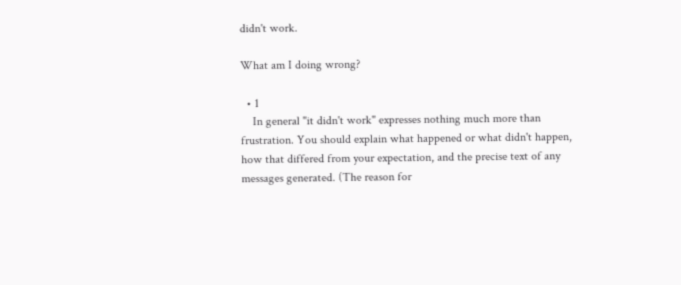didn't work.

What am I doing wrong?

  • 1
    In general "it didn't work" expresses nothing much more than frustration. You should explain what happened or what didn't happen, how that differed from your expectation, and the precise text of any messages generated. (The reason for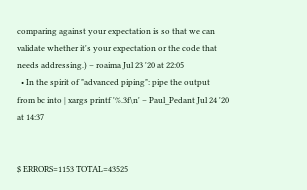comparing against your expectation is so that we can validate whether it's your expectation or the code that needs addressing.) – roaima Jul 23 '20 at 22:05
  • In the spirit of "advanced piping": pipe the output from bc into | xargs printf '%.3f\n' – Paul_Pedant Jul 24 '20 at 14:37


$ ERRORS=1153 TOTAL=43525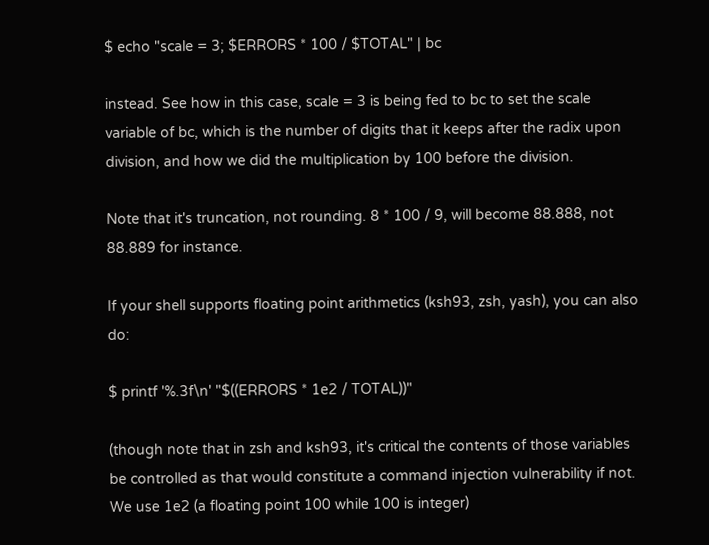$ echo "scale = 3; $ERRORS * 100 / $TOTAL" | bc

instead. See how in this case, scale = 3 is being fed to bc to set the scale variable of bc, which is the number of digits that it keeps after the radix upon division, and how we did the multiplication by 100 before the division.

Note that it's truncation, not rounding. 8 * 100 / 9, will become 88.888, not 88.889 for instance.

If your shell supports floating point arithmetics (ksh93, zsh, yash), you can also do:

$ printf '%.3f\n' "$((ERRORS * 1e2 / TOTAL))"

(though note that in zsh and ksh93, it's critical the contents of those variables be controlled as that would constitute a command injection vulnerability if not. We use 1e2 (a floating point 100 while 100 is integer)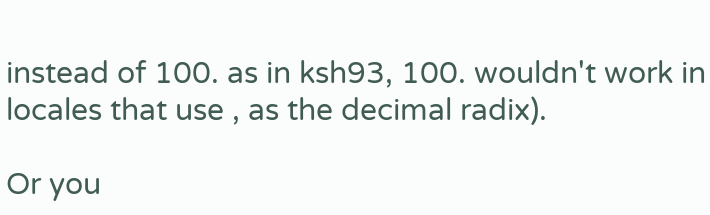instead of 100. as in ksh93, 100. wouldn't work in locales that use , as the decimal radix).

Or you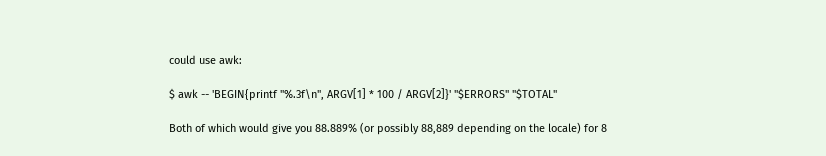could use awk:

$ awk -- 'BEGIN{printf "%.3f\n", ARGV[1] * 100 / ARGV[2]}' "$ERRORS" "$TOTAL"

Both of which would give you 88.889% (or possibly 88,889 depending on the locale) for 8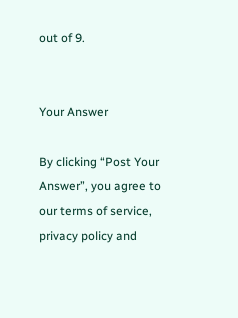out of 9.


Your Answer

By clicking “Post Your Answer”, you agree to our terms of service, privacy policy and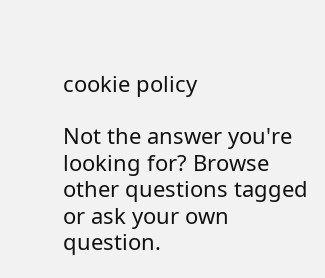cookie policy

Not the answer you're looking for? Browse other questions tagged or ask your own question.